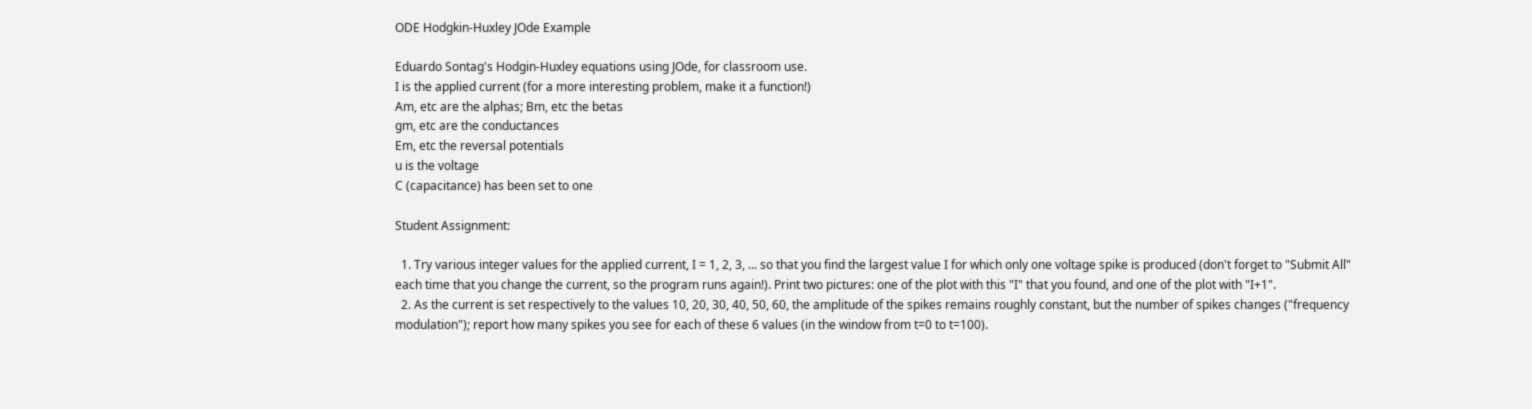ODE Hodgkin-Huxley JOde Example

Eduardo Sontag's Hodgin-Huxley equations using JOde, for classroom use.
I is the applied current (for a more interesting problem, make it a function!)
Am, etc are the alphas; Bm, etc the betas
gm, etc are the conductances
Em, etc the reversal potentials
u is the voltage
C (capacitance) has been set to one

Student Assignment:

  1. Try various integer values for the applied current, I = 1, 2, 3, ... so that you find the largest value I for which only one voltage spike is produced (don't forget to "Submit All" each time that you change the current, so the program runs again!). Print two pictures: one of the plot with this "I" that you found, and one of the plot with "I+1".
  2. As the current is set respectively to the values 10, 20, 30, 40, 50, 60, the amplitude of the spikes remains roughly constant, but the number of spikes changes ("frequency modulation"); report how many spikes you see for each of these 6 values (in the window from t=0 to t=100).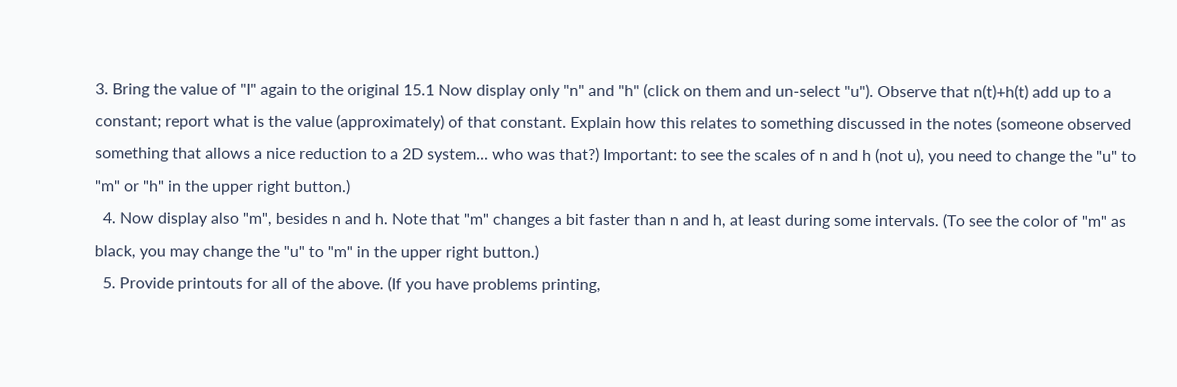3. Bring the value of "I" again to the original 15.1 Now display only "n" and "h" (click on them and un-select "u"). Observe that n(t)+h(t) add up to a constant; report what is the value (approximately) of that constant. Explain how this relates to something discussed in the notes (someone observed something that allows a nice reduction to a 2D system... who was that?) Important: to see the scales of n and h (not u), you need to change the "u" to "m" or "h" in the upper right button.)
  4. Now display also "m", besides n and h. Note that "m" changes a bit faster than n and h, at least during some intervals. (To see the color of "m" as black, you may change the "u" to "m" in the upper right button.)
  5. Provide printouts for all of the above. (If you have problems printing,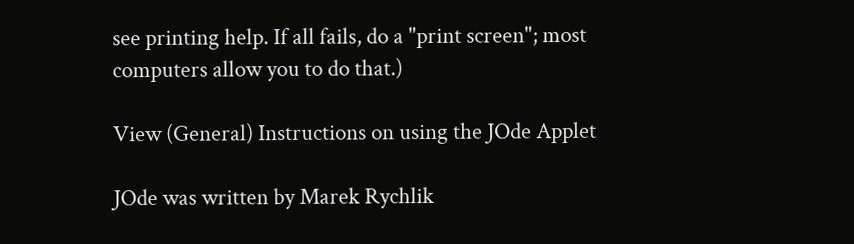see printing help. If all fails, do a "print screen"; most computers allow you to do that.)

View (General) Instructions on using the JOde Applet

JOde was written by Marek Rychlik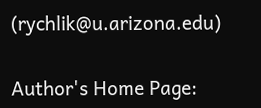(rychlik@u.arizona.edu)

Author's Home Page: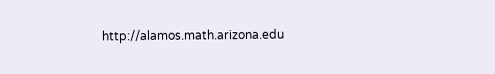http://alamos.math.arizona.edu